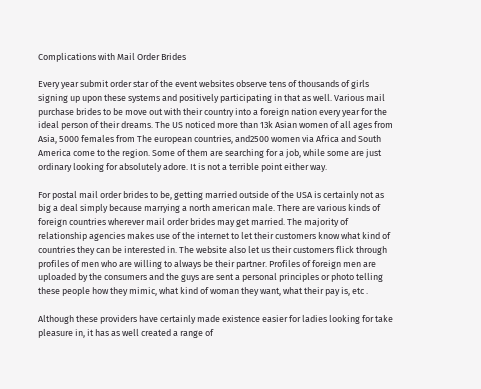Complications with Mail Order Brides

Every year submit order star of the event websites observe tens of thousands of girls signing up upon these systems and positively participating in that as well. Various mail purchase brides to be move out with their country into a foreign nation every year for the ideal person of their dreams. The US noticed more than 13k Asian women of all ages from Asia, 5000 females from The european countries, and2500 women via Africa and South America come to the region. Some of them are searching for a job, while some are just ordinary looking for absolutely adore. It is not a terrible point either way.

For postal mail order brides to be, getting married outside of the USA is certainly not as big a deal simply because marrying a north american male. There are various kinds of foreign countries wherever mail order brides may get married. The majority of relationship agencies makes use of the internet to let their customers know what kind of countries they can be interested in. The website also let us their customers flick through profiles of men who are willing to always be their partner. Profiles of foreign men are uploaded by the consumers and the guys are sent a personal principles or photo telling these people how they mimic, what kind of woman they want, what their pay is, etc .

Although these providers have certainly made existence easier for ladies looking for take pleasure in, it has as well created a range of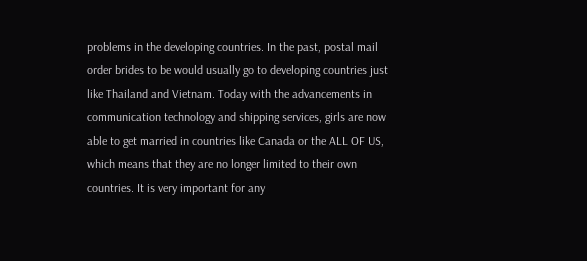problems in the developing countries. In the past, postal mail order brides to be would usually go to developing countries just like Thailand and Vietnam. Today with the advancements in communication technology and shipping services, girls are now able to get married in countries like Canada or the ALL OF US, which means that they are no longer limited to their own countries. It is very important for any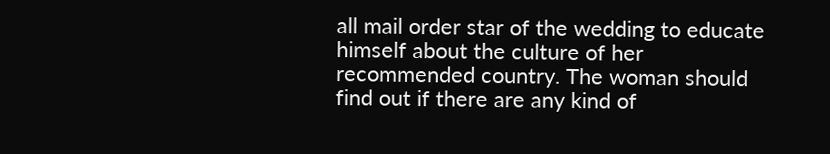all mail order star of the wedding to educate himself about the culture of her recommended country. The woman should find out if there are any kind of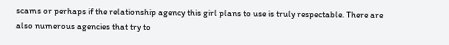scams or perhaps if the relationship agency this girl plans to use is truly respectable. There are also numerous agencies that try to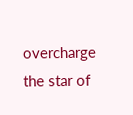overcharge the star of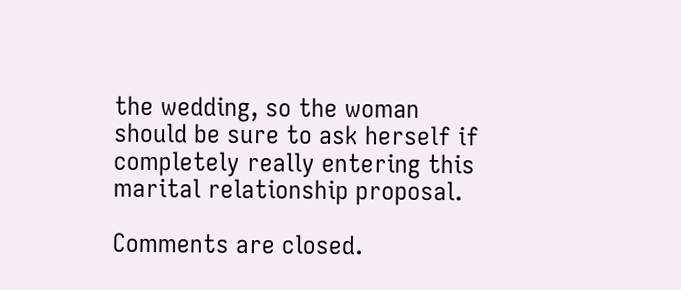the wedding, so the woman should be sure to ask herself if completely really entering this marital relationship proposal.

Comments are closed.